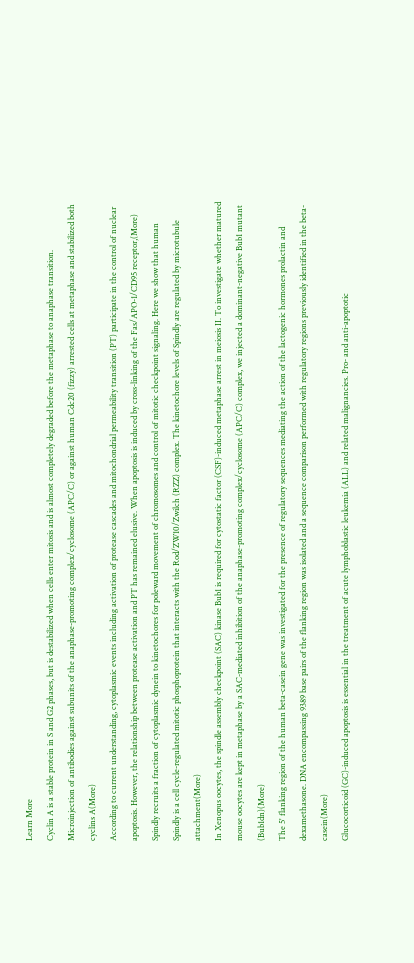Learn More
Cyclin A is a stable protein in S and G2 phases, but is destabilized when cells enter mitosis and is almost completely degraded before the metaphase to anaphase transition. Microinjection of antibodies against subunits of the anaphase-promoting complex/cyclosome (APC/C) or against human Cdc20 (fizzy) arrested cells at metaphase and stabilized both cyclins A(More)
According to current understanding, cytoplasmic events including activation of protease cascades and mitochondrial permeability transition (PT) participate in the control of nuclear apoptosis. However, the relationship between protease activation and PT has remained elusive. When apoptosis is induced by cross-linking of the Fas/APO-1/CD95 receptor,(More)
Spindly recruits a fraction of cytoplasmic dynein to kinetochores for poleward movement of chromosomes and control of mitotic checkpoint signaling. Here we show that human Spindly is a cell cycle-regulated mitotic phosphoprotein that interacts with the Rod/ZW10/Zwilch (RZZ) complex. The kinetochore levels of Spindly are regulated by microtubule attachment(More)
In Xenopus oocytes, the spindle assembly checkpoint (SAC) kinase Bub1 is required for cytostatic factor (CSF)-induced metaphase arrest in meiosis II. To investigate whether matured mouse oocytes are kept in metaphase by a SAC-mediated inhibition of the anaphase-promoting complex/cyclosome (APC/C) complex, we injected a dominant-negative Bub1 mutant (Bub1dn)(More)
The 5' flanking region of the human beta-casein gene was investigated for the presence of regulatory sequences mediating the action of the lactogenic hormones prolactin and dexamethasone. DNA encompassing 9389 base pairs of the flanking region was isolated and a sequence comparison performed with regulatory regions previously identified in the beta-casein(More)
Glucocorticoid (GC)-induced apoptosis is essential in the treatment of acute lymphoblastic leukemia (ALL) and related malignancies. Pro- and anti-apoptotic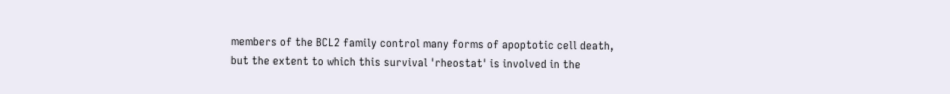members of the BCL2 family control many forms of apoptotic cell death, but the extent to which this survival 'rheostat' is involved in the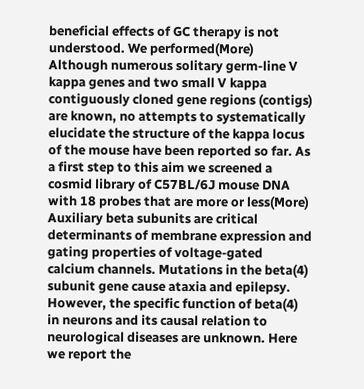beneficial effects of GC therapy is not understood. We performed(More)
Although numerous solitary germ-line V kappa genes and two small V kappa contiguously cloned gene regions (contigs) are known, no attempts to systematically elucidate the structure of the kappa locus of the mouse have been reported so far. As a first step to this aim we screened a cosmid library of C57BL/6J mouse DNA with 18 probes that are more or less(More)
Auxiliary beta subunits are critical determinants of membrane expression and gating properties of voltage-gated calcium channels. Mutations in the beta(4) subunit gene cause ataxia and epilepsy. However, the specific function of beta(4) in neurons and its causal relation to neurological diseases are unknown. Here we report the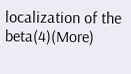localization of the beta(4)(More)